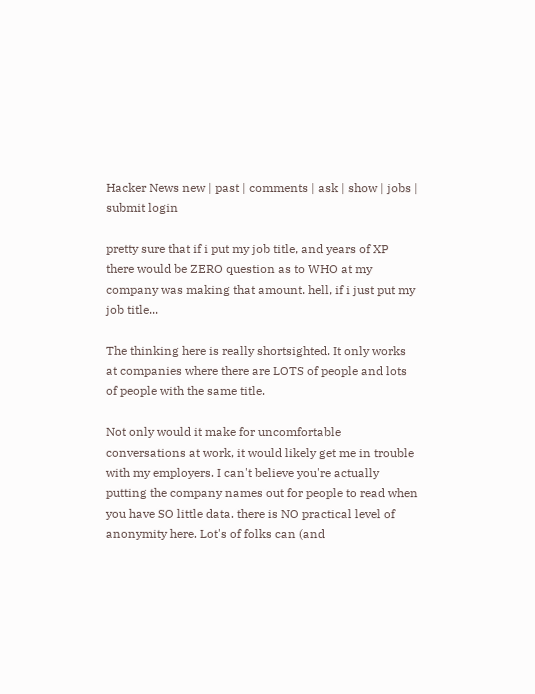Hacker News new | past | comments | ask | show | jobs | submit login

pretty sure that if i put my job title, and years of XP there would be ZERO question as to WHO at my company was making that amount. hell, if i just put my job title...

The thinking here is really shortsighted. It only works at companies where there are LOTS of people and lots of people with the same title.

Not only would it make for uncomfortable conversations at work, it would likely get me in trouble with my employers. I can't believe you're actually putting the company names out for people to read when you have SO little data. there is NO practical level of anonymity here. Lot's of folks can (and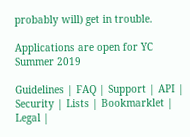probably will) get in trouble.

Applications are open for YC Summer 2019

Guidelines | FAQ | Support | API | Security | Lists | Bookmarklet | Legal |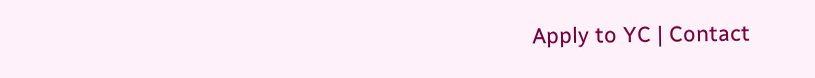Apply to YC | Contact